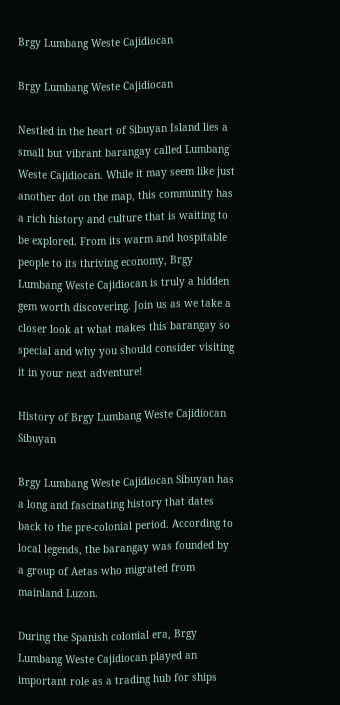Brgy Lumbang Weste Cajidiocan

Brgy Lumbang Weste Cajidiocan

Nestled in the heart of Sibuyan Island lies a small but vibrant barangay called Lumbang Weste Cajidiocan. While it may seem like just another dot on the map, this community has a rich history and culture that is waiting to be explored. From its warm and hospitable people to its thriving economy, Brgy Lumbang Weste Cajidiocan is truly a hidden gem worth discovering. Join us as we take a closer look at what makes this barangay so special and why you should consider visiting it in your next adventure!

History of Brgy Lumbang Weste Cajidiocan Sibuyan

Brgy Lumbang Weste Cajidiocan Sibuyan has a long and fascinating history that dates back to the pre-colonial period. According to local legends, the barangay was founded by a group of Aetas who migrated from mainland Luzon.

During the Spanish colonial era, Brgy Lumbang Weste Cajidiocan played an important role as a trading hub for ships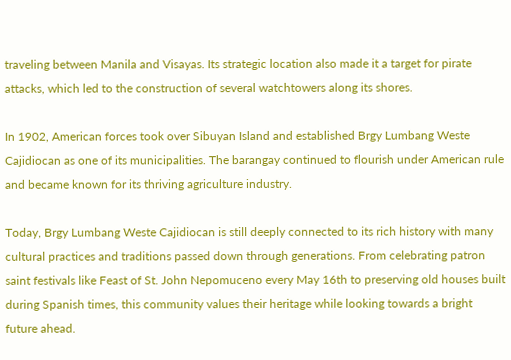traveling between Manila and Visayas. Its strategic location also made it a target for pirate attacks, which led to the construction of several watchtowers along its shores.

In 1902, American forces took over Sibuyan Island and established Brgy Lumbang Weste Cajidiocan as one of its municipalities. The barangay continued to flourish under American rule and became known for its thriving agriculture industry.

Today, Brgy Lumbang Weste Cajidiocan is still deeply connected to its rich history with many cultural practices and traditions passed down through generations. From celebrating patron saint festivals like Feast of St. John Nepomuceno every May 16th to preserving old houses built during Spanish times, this community values their heritage while looking towards a bright future ahead.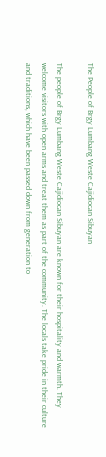The People of Brgy Lumbang Weste Cajidiocan Sibuyan

The people of Brgy Lumbang Weste Cajidiocan Sibuyan are known for their hospitality and warmth. They welcome visitors with open arms and treat them as part of the community. The locals take pride in their culture and traditions, which have been passed down from generation to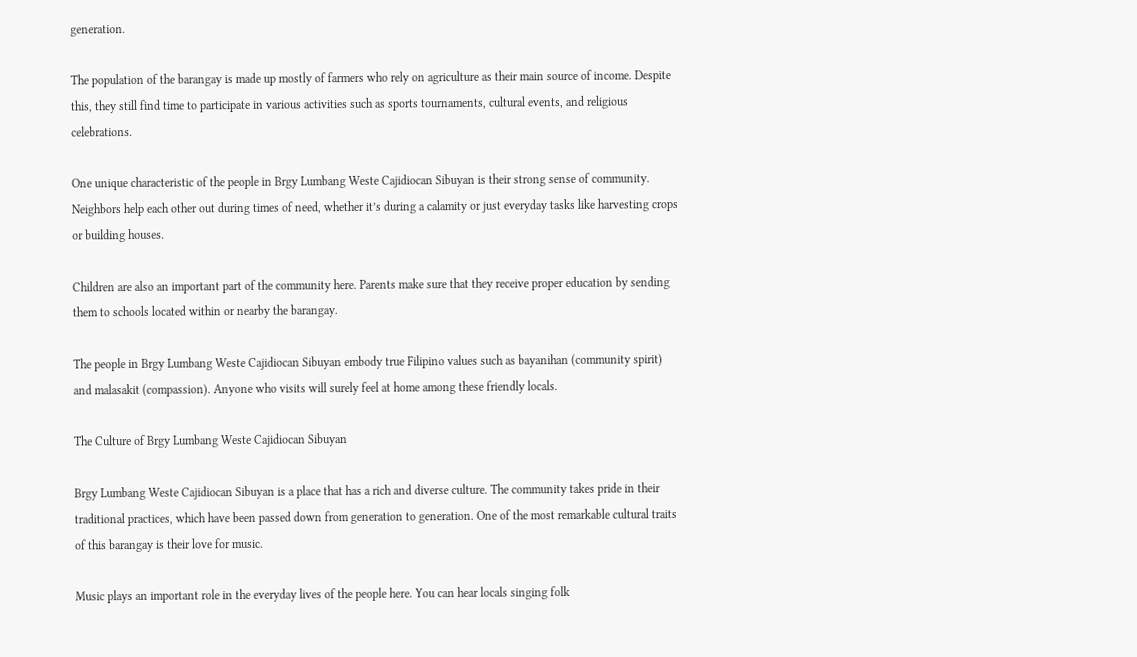generation.

The population of the barangay is made up mostly of farmers who rely on agriculture as their main source of income. Despite this, they still find time to participate in various activities such as sports tournaments, cultural events, and religious celebrations.

One unique characteristic of the people in Brgy Lumbang Weste Cajidiocan Sibuyan is their strong sense of community. Neighbors help each other out during times of need, whether it’s during a calamity or just everyday tasks like harvesting crops or building houses.

Children are also an important part of the community here. Parents make sure that they receive proper education by sending them to schools located within or nearby the barangay.

The people in Brgy Lumbang Weste Cajidiocan Sibuyan embody true Filipino values such as bayanihan (community spirit) and malasakit (compassion). Anyone who visits will surely feel at home among these friendly locals.

The Culture of Brgy Lumbang Weste Cajidiocan Sibuyan

Brgy Lumbang Weste Cajidiocan Sibuyan is a place that has a rich and diverse culture. The community takes pride in their traditional practices, which have been passed down from generation to generation. One of the most remarkable cultural traits of this barangay is their love for music.

Music plays an important role in the everyday lives of the people here. You can hear locals singing folk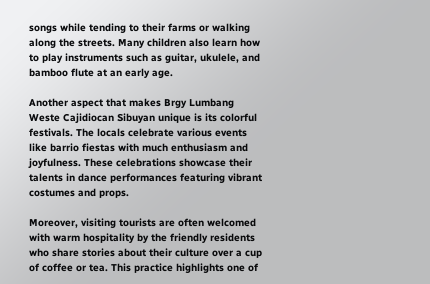songs while tending to their farms or walking along the streets. Many children also learn how to play instruments such as guitar, ukulele, and bamboo flute at an early age.

Another aspect that makes Brgy Lumbang Weste Cajidiocan Sibuyan unique is its colorful festivals. The locals celebrate various events like barrio fiestas with much enthusiasm and joyfulness. These celebrations showcase their talents in dance performances featuring vibrant costumes and props.

Moreover, visiting tourists are often welcomed with warm hospitality by the friendly residents who share stories about their culture over a cup of coffee or tea. This practice highlights one of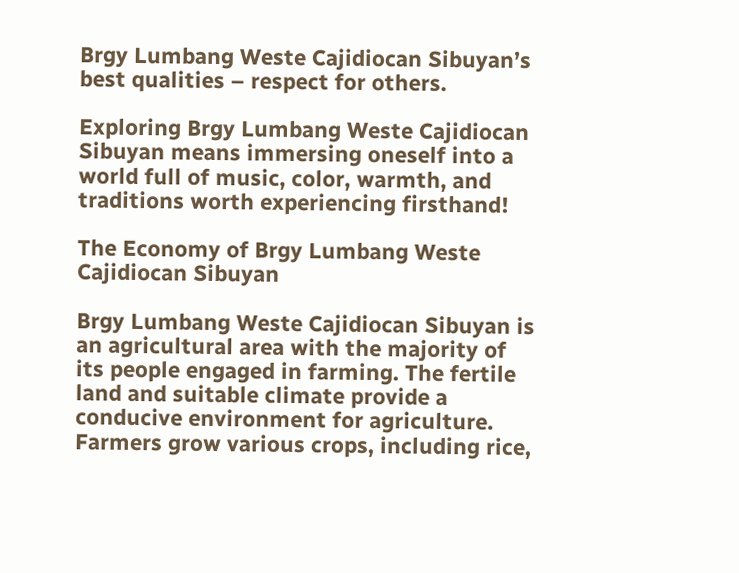Brgy Lumbang Weste Cajidiocan Sibuyan’s best qualities – respect for others.

Exploring Brgy Lumbang Weste Cajidiocan Sibuyan means immersing oneself into a world full of music, color, warmth, and traditions worth experiencing firsthand!

The Economy of Brgy Lumbang Weste Cajidiocan Sibuyan

Brgy Lumbang Weste Cajidiocan Sibuyan is an agricultural area with the majority of its people engaged in farming. The fertile land and suitable climate provide a conducive environment for agriculture. Farmers grow various crops, including rice,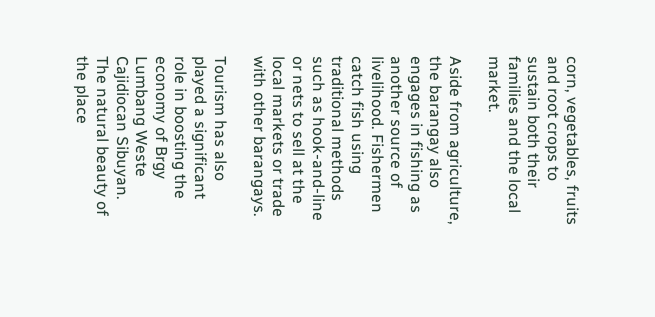corn, vegetables, fruits and root crops to sustain both their families and the local market.

Aside from agriculture, the barangay also engages in fishing as another source of livelihood. Fishermen catch fish using traditional methods such as hook-and-line or nets to sell at the local markets or trade with other barangays.

Tourism has also played a significant role in boosting the economy of Brgy Lumbang Weste Cajidiocan Sibuyan. The natural beauty of the place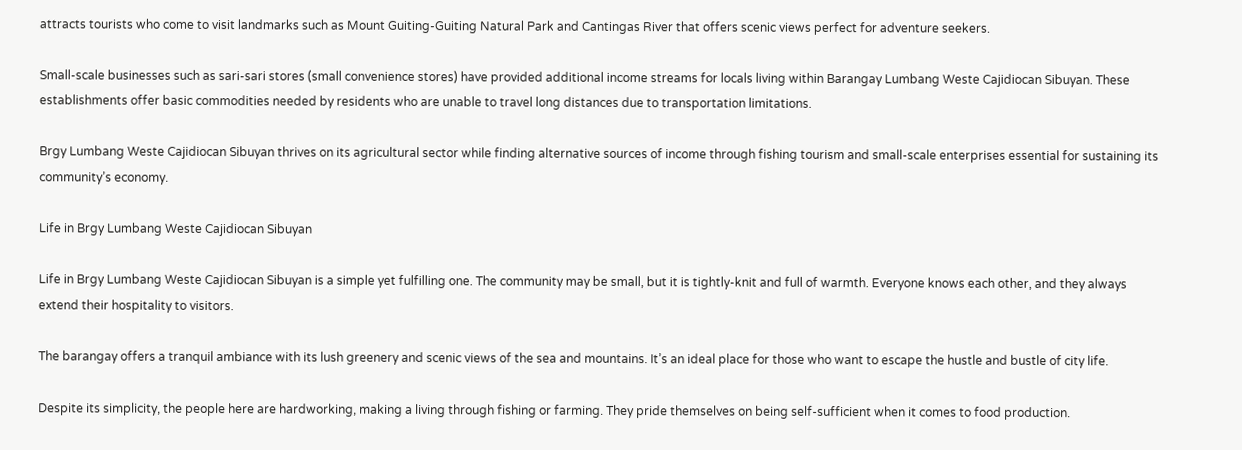attracts tourists who come to visit landmarks such as Mount Guiting-Guiting Natural Park and Cantingas River that offers scenic views perfect for adventure seekers.

Small-scale businesses such as sari-sari stores (small convenience stores) have provided additional income streams for locals living within Barangay Lumbang Weste Cajidiocan Sibuyan. These establishments offer basic commodities needed by residents who are unable to travel long distances due to transportation limitations.

Brgy Lumbang Weste Cajidiocan Sibuyan thrives on its agricultural sector while finding alternative sources of income through fishing tourism and small-scale enterprises essential for sustaining its community’s economy.

Life in Brgy Lumbang Weste Cajidiocan Sibuyan

Life in Brgy Lumbang Weste Cajidiocan Sibuyan is a simple yet fulfilling one. The community may be small, but it is tightly-knit and full of warmth. Everyone knows each other, and they always extend their hospitality to visitors.

The barangay offers a tranquil ambiance with its lush greenery and scenic views of the sea and mountains. It’s an ideal place for those who want to escape the hustle and bustle of city life.

Despite its simplicity, the people here are hardworking, making a living through fishing or farming. They pride themselves on being self-sufficient when it comes to food production.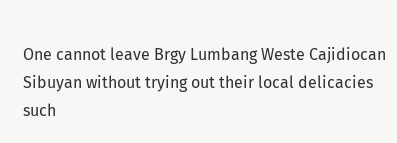One cannot leave Brgy Lumbang Weste Cajidiocan Sibuyan without trying out their local delicacies such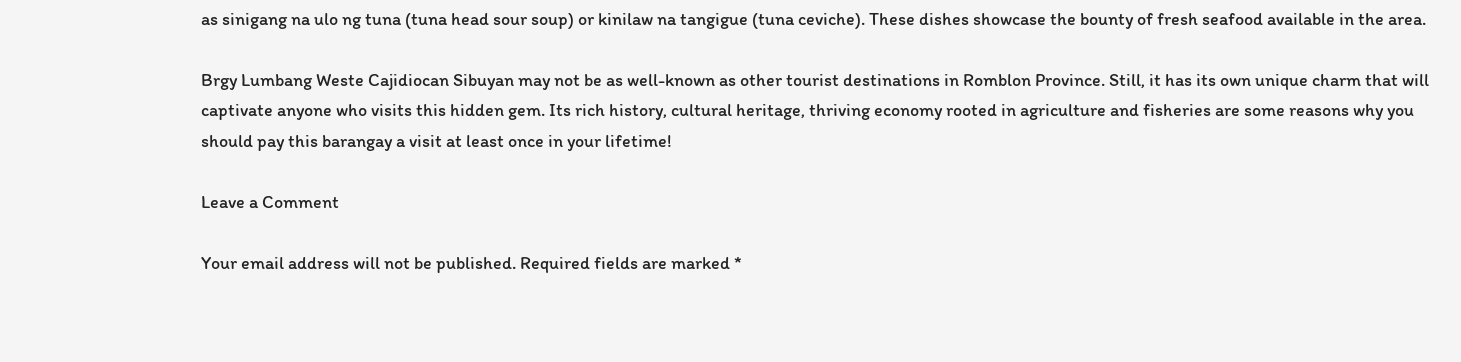as sinigang na ulo ng tuna (tuna head sour soup) or kinilaw na tangigue (tuna ceviche). These dishes showcase the bounty of fresh seafood available in the area.

Brgy Lumbang Weste Cajidiocan Sibuyan may not be as well-known as other tourist destinations in Romblon Province. Still, it has its own unique charm that will captivate anyone who visits this hidden gem. Its rich history, cultural heritage, thriving economy rooted in agriculture and fisheries are some reasons why you should pay this barangay a visit at least once in your lifetime!

Leave a Comment

Your email address will not be published. Required fields are marked *